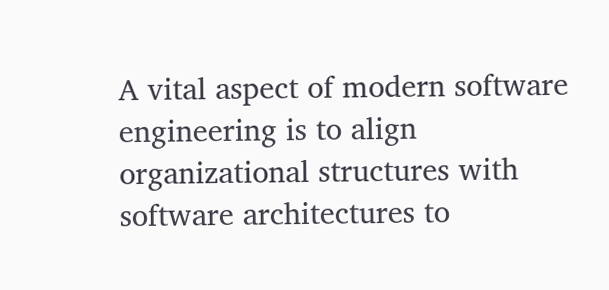A vital aspect of modern software engineering is to align organizational structures with software architectures to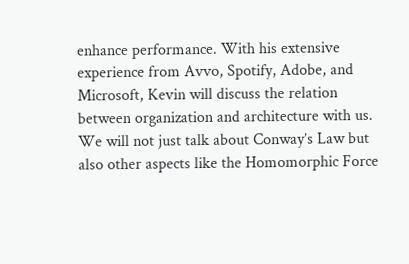enhance performance. With his extensive experience from Avvo, Spotify, Adobe, and Microsoft, Kevin will discuss the relation between organization and architecture with us. We will not just talk about Conway’s Law but also other aspects like the Homomorphic Force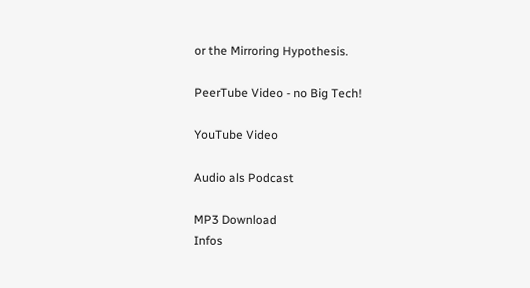or the Mirroring Hypothesis.

PeerTube Video - no Big Tech!

YouTube Video

Audio als Podcast

MP3 Download
Infos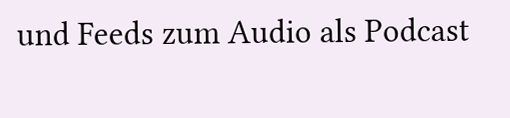und Feeds zum Audio als Podcast